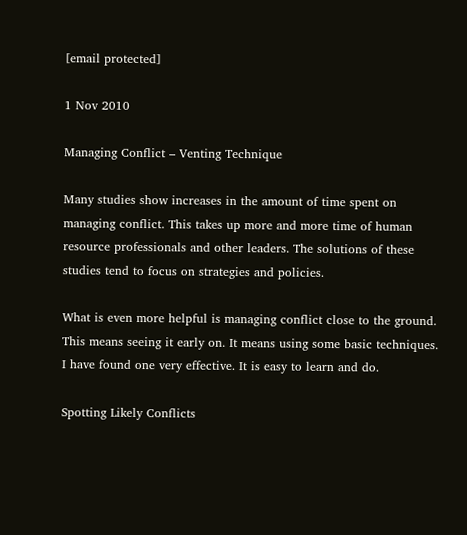[email protected]

1 Nov 2010

Managing Conflict – Venting Technique

Many studies show increases in the amount of time spent on managing conflict. This takes up more and more time of human resource professionals and other leaders. The solutions of these studies tend to focus on strategies and policies.

What is even more helpful is managing conflict close to the ground. This means seeing it early on. It means using some basic techniques. I have found one very effective. It is easy to learn and do.

Spotting Likely Conflicts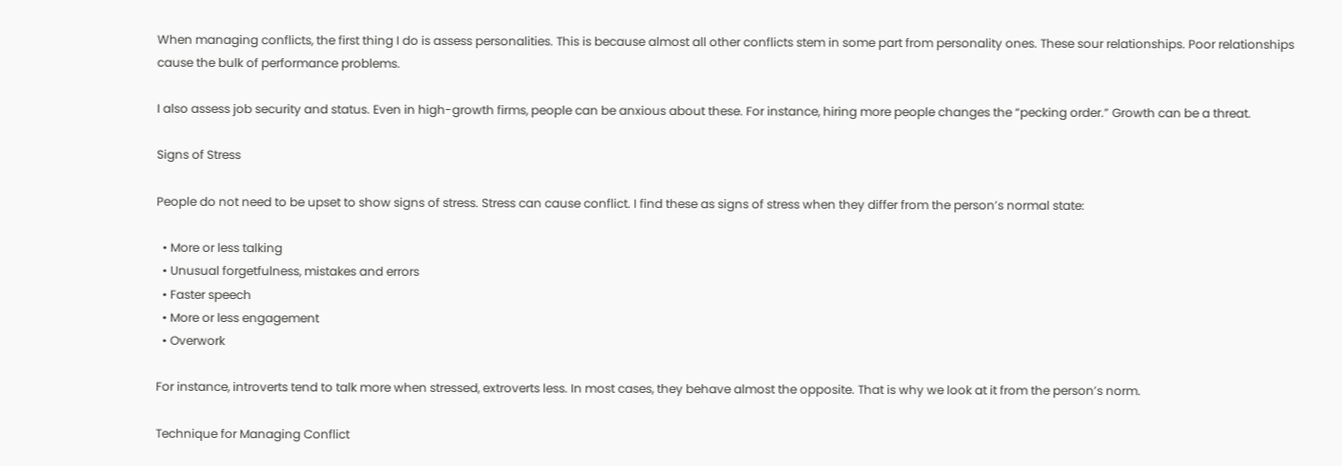When managing conflicts, the first thing I do is assess personalities. This is because almost all other conflicts stem in some part from personality ones. These sour relationships. Poor relationships cause the bulk of performance problems.

I also assess job security and status. Even in high-growth firms, people can be anxious about these. For instance, hiring more people changes the “pecking order.” Growth can be a threat.

Signs of Stress

People do not need to be upset to show signs of stress. Stress can cause conflict. I find these as signs of stress when they differ from the person’s normal state:

  • More or less talking
  • Unusual forgetfulness, mistakes and errors
  • Faster speech
  • More or less engagement
  • Overwork

For instance, introverts tend to talk more when stressed, extroverts less. In most cases, they behave almost the opposite. That is why we look at it from the person’s norm.

Technique for Managing Conflict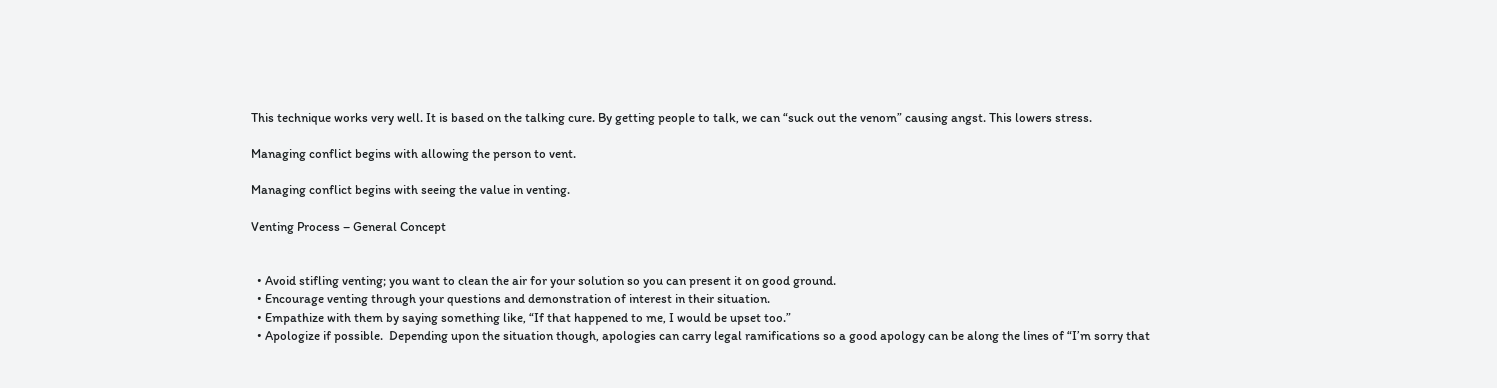This technique works very well. It is based on the talking cure. By getting people to talk, we can “suck out the venom” causing angst. This lowers stress.

Managing conflict begins with allowing the person to vent.

Managing conflict begins with seeing the value in venting.

Venting Process – General Concept


  • Avoid stifling venting; you want to clean the air for your solution so you can present it on good ground.
  • Encourage venting through your questions and demonstration of interest in their situation.
  • Empathize with them by saying something like, “If that happened to me, I would be upset too.”
  • Apologize if possible.  Depending upon the situation though, apologies can carry legal ramifications so a good apology can be along the lines of “I’m sorry that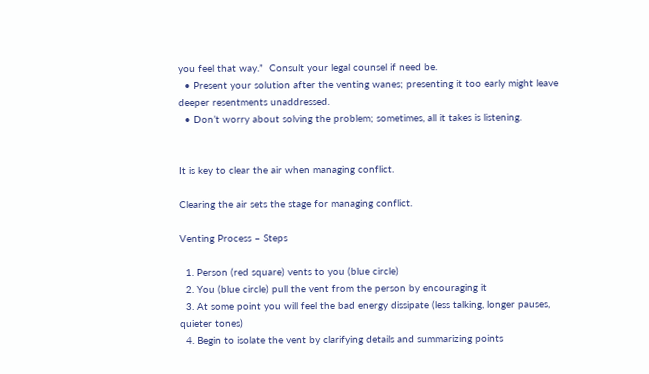you feel that way.”  Consult your legal counsel if need be.
  • Present your solution after the venting wanes; presenting it too early might leave deeper resentments unaddressed.
  • Don’t worry about solving the problem; sometimes, all it takes is listening.


It is key to clear the air when managing conflict.

Clearing the air sets the stage for managing conflict.

Venting Process – Steps

  1. Person (red square) vents to you (blue circle)
  2. You (blue circle) pull the vent from the person by encouraging it
  3. At some point you will feel the bad energy dissipate (less talking, longer pauses, quieter tones)
  4. Begin to isolate the vent by clarifying details and summarizing points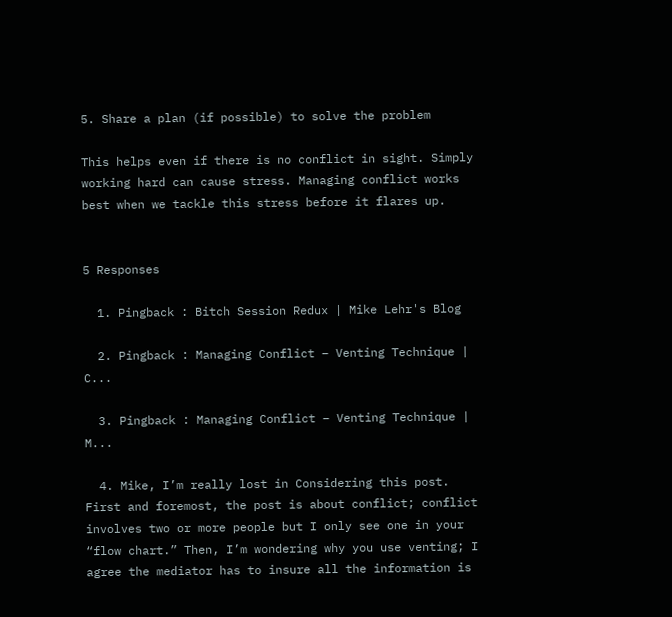5. Share a plan (if possible) to solve the problem

This helps even if there is no conflict in sight. Simply working hard can cause stress. Managing conflict works best when we tackle this stress before it flares up.


5 Responses

  1. Pingback : Bitch Session Redux | Mike Lehr's Blog

  2. Pingback : Managing Conflict – Venting Technique | C...

  3. Pingback : Managing Conflict – Venting Technique | M...

  4. Mike, I’m really lost in Considering this post. First and foremost, the post is about conflict; conflict involves two or more people but I only see one in your “flow chart.” Then, I’m wondering why you use venting; I agree the mediator has to insure all the information is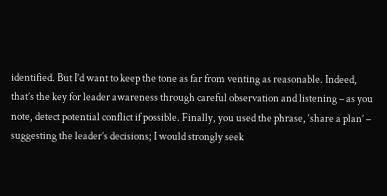identified. But I’d want to keep the tone as far from venting as reasonable. Indeed, that’s the key for leader awareness through careful observation and listening – as you note, detect potential conflict if possible. Finally, you used the phrase, ‘share a plan’ – suggesting the leader’s decisions; I would strongly seek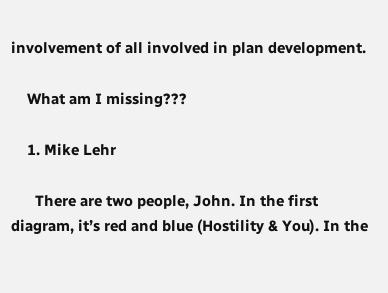involvement of all involved in plan development.

    What am I missing???

    1. Mike Lehr

      There are two people, John. In the first diagram, it’s red and blue (Hostility & You). In the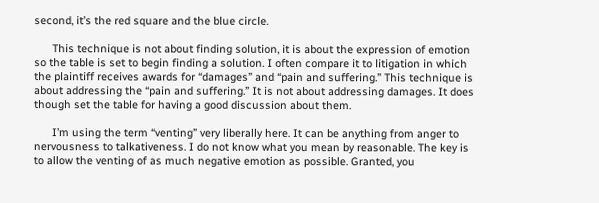second, it’s the red square and the blue circle.

      This technique is not about finding solution, it is about the expression of emotion so the table is set to begin finding a solution. I often compare it to litigation in which the plaintiff receives awards for “damages” and “pain and suffering.” This technique is about addressing the “pain and suffering.” It is not about addressing damages. It does though set the table for having a good discussion about them.

      I’m using the term “venting” very liberally here. It can be anything from anger to nervousness to talkativeness. I do not know what you mean by reasonable. The key is to allow the venting of as much negative emotion as possible. Granted, you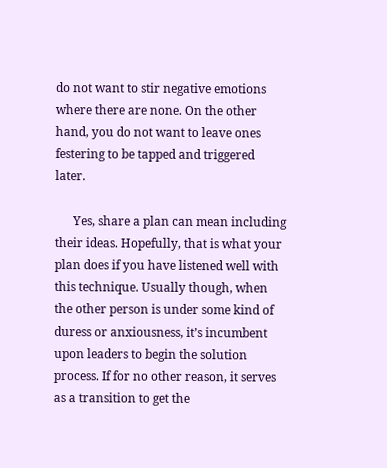do not want to stir negative emotions where there are none. On the other hand, you do not want to leave ones festering to be tapped and triggered later.

      Yes, share a plan can mean including their ideas. Hopefully, that is what your plan does if you have listened well with this technique. Usually though, when the other person is under some kind of duress or anxiousness, it’s incumbent upon leaders to begin the solution process. If for no other reason, it serves as a transition to get the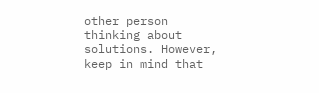other person thinking about solutions. However, keep in mind that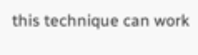this technique can work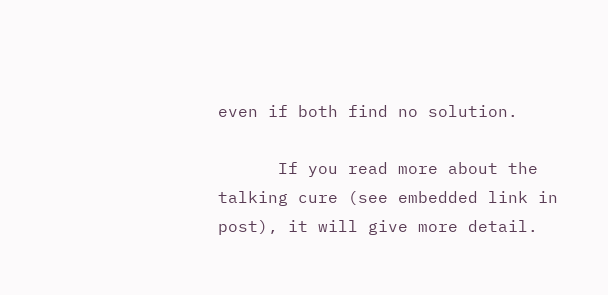even if both find no solution.

      If you read more about the talking cure (see embedded link in post), it will give more detail.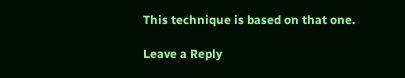This technique is based on that one.

Leave a Reply